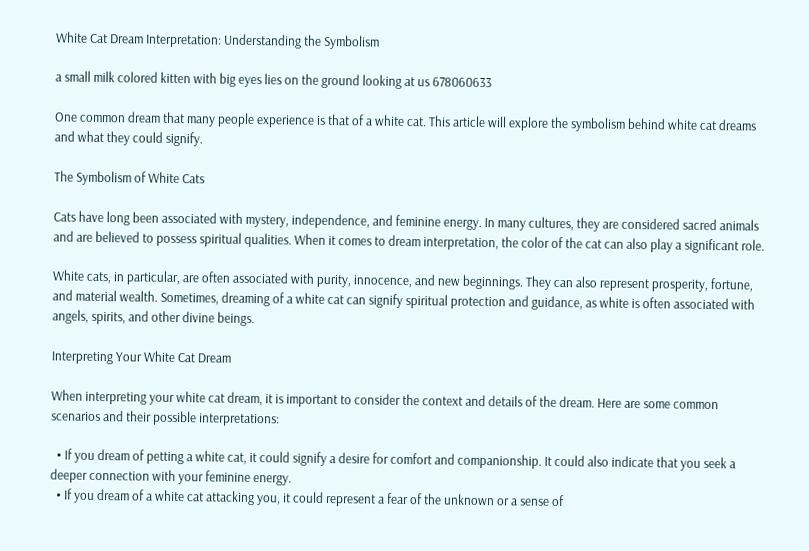White Cat Dream Interpretation: Understanding the Symbolism

a small milk colored kitten with big eyes lies on the ground looking at us 678060633

One common dream that many people experience is that of a white cat. This article will explore the symbolism behind white cat dreams and what they could signify.

The Symbolism of White Cats

Cats have long been associated with mystery, independence, and feminine energy. In many cultures, they are considered sacred animals and are believed to possess spiritual qualities. When it comes to dream interpretation, the color of the cat can also play a significant role.

White cats, in particular, are often associated with purity, innocence, and new beginnings. They can also represent prosperity, fortune, and material wealth. Sometimes, dreaming of a white cat can signify spiritual protection and guidance, as white is often associated with angels, spirits, and other divine beings.

Interpreting Your White Cat Dream

When interpreting your white cat dream, it is important to consider the context and details of the dream. Here are some common scenarios and their possible interpretations:

  • If you dream of petting a white cat, it could signify a desire for comfort and companionship. It could also indicate that you seek a deeper connection with your feminine energy.
  • If you dream of a white cat attacking you, it could represent a fear of the unknown or a sense of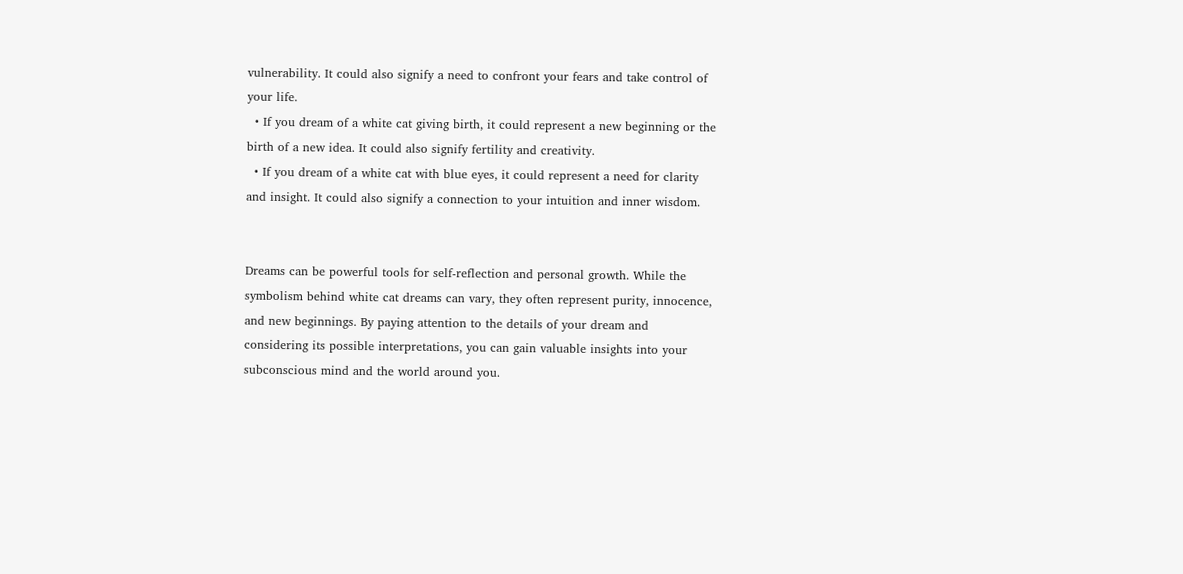vulnerability. It could also signify a need to confront your fears and take control of your life.
  • If you dream of a white cat giving birth, it could represent a new beginning or the birth of a new idea. It could also signify fertility and creativity.
  • If you dream of a white cat with blue eyes, it could represent a need for clarity and insight. It could also signify a connection to your intuition and inner wisdom.


Dreams can be powerful tools for self-reflection and personal growth. While the symbolism behind white cat dreams can vary, they often represent purity, innocence, and new beginnings. By paying attention to the details of your dream and considering its possible interpretations, you can gain valuable insights into your subconscious mind and the world around you.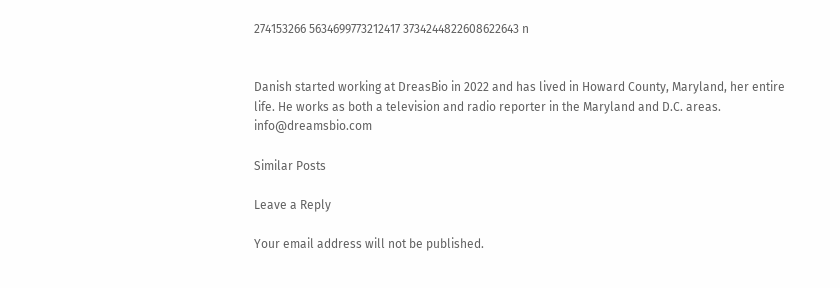274153266 5634699773212417 3734244822608622643 n


Danish started working at DreasBio in 2022 and has lived in Howard County, Maryland, her entire life. He works as both a television and radio reporter in the Maryland and D.C. areas. info@dreamsbio.com

Similar Posts

Leave a Reply

Your email address will not be published.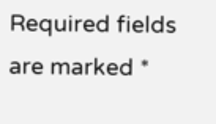Required fields are marked *